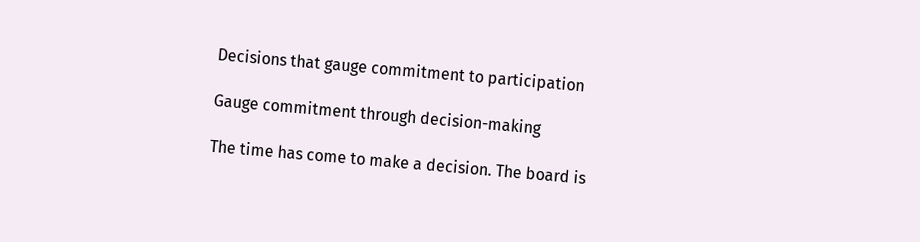Decisions that gauge commitment to participation

Gauge commitment through decision-making

The time has come to make a decision. The board is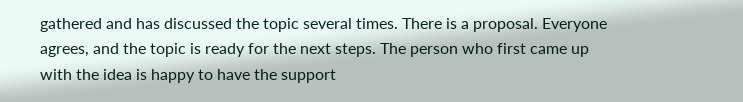gathered and has discussed the topic several times. There is a proposal. Everyone agrees, and the topic is ready for the next steps. The person who first came up with the idea is happy to have the support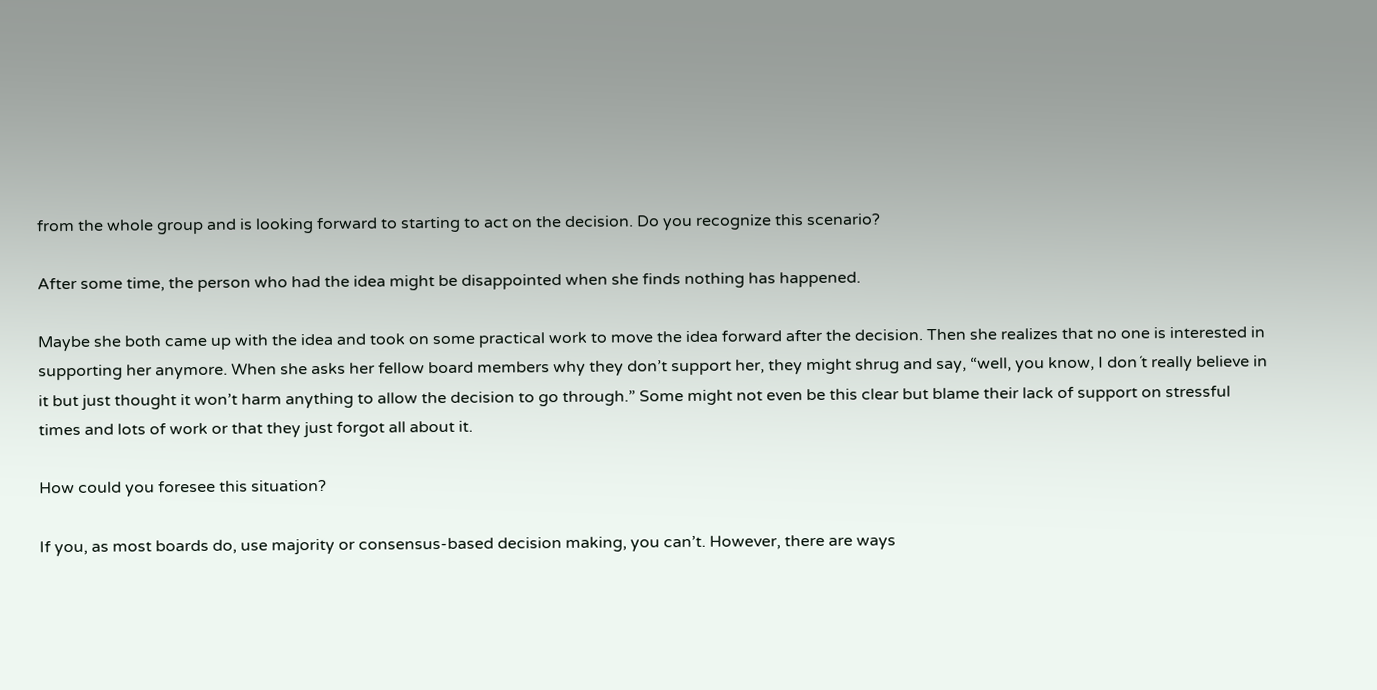from the whole group and is looking forward to starting to act on the decision. Do you recognize this scenario?

After some time, the person who had the idea might be disappointed when she finds nothing has happened.

Maybe she both came up with the idea and took on some practical work to move the idea forward after the decision. Then she realizes that no one is interested in supporting her anymore. When she asks her fellow board members why they don’t support her, they might shrug and say, “well, you know, I don´t really believe in it but just thought it won’t harm anything to allow the decision to go through.” Some might not even be this clear but blame their lack of support on stressful times and lots of work or that they just forgot all about it.

How could you foresee this situation?

If you, as most boards do, use majority or consensus-based decision making, you can’t. However, there are ways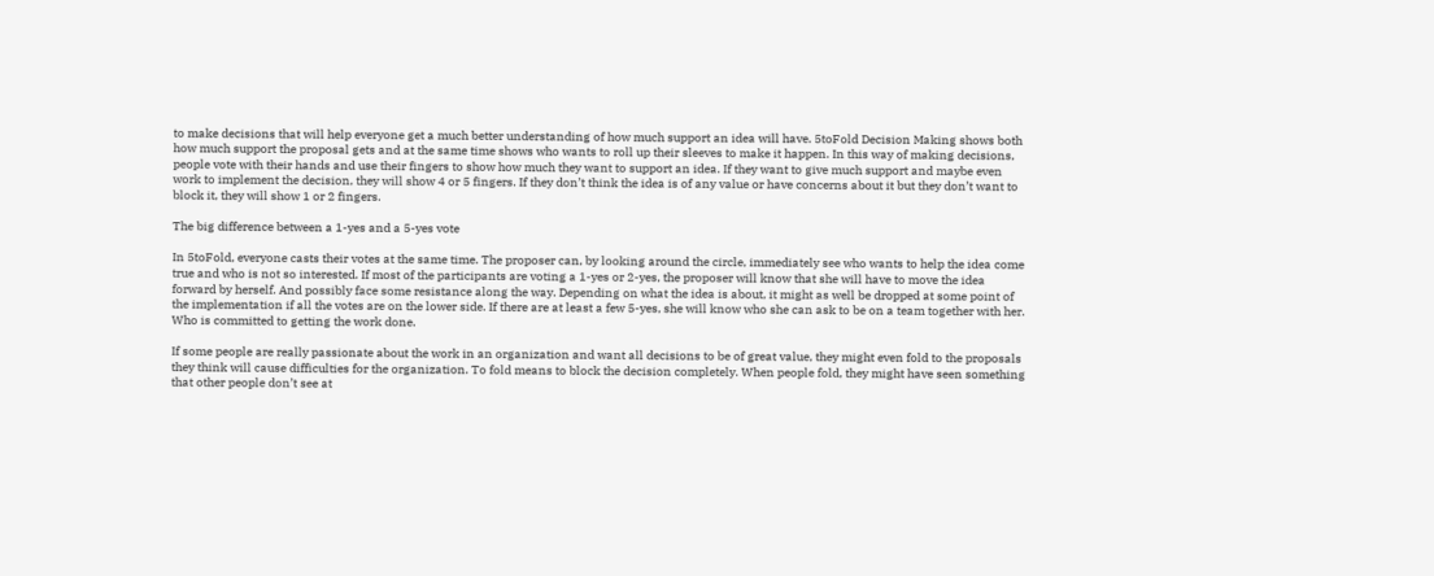to make decisions that will help everyone get a much better understanding of how much support an idea will have. 5toFold Decision Making shows both how much support the proposal gets and at the same time shows who wants to roll up their sleeves to make it happen. In this way of making decisions, people vote with their hands and use their fingers to show how much they want to support an idea. If they want to give much support and maybe even work to implement the decision, they will show 4 or 5 fingers. If they don’t think the idea is of any value or have concerns about it but they don’t want to block it, they will show 1 or 2 fingers.

The big difference between a 1-yes and a 5-yes vote

In 5toFold, everyone casts their votes at the same time. The proposer can, by looking around the circle, immediately see who wants to help the idea come true and who is not so interested. If most of the participants are voting a 1-yes or 2-yes, the proposer will know that she will have to move the idea forward by herself. And possibly face some resistance along the way. Depending on what the idea is about, it might as well be dropped at some point of the implementation if all the votes are on the lower side. If there are at least a few 5-yes, she will know who she can ask to be on a team together with her. Who is committed to getting the work done.

If some people are really passionate about the work in an organization and want all decisions to be of great value, they might even fold to the proposals they think will cause difficulties for the organization. To fold means to block the decision completely. When people fold, they might have seen something that other people don’t see at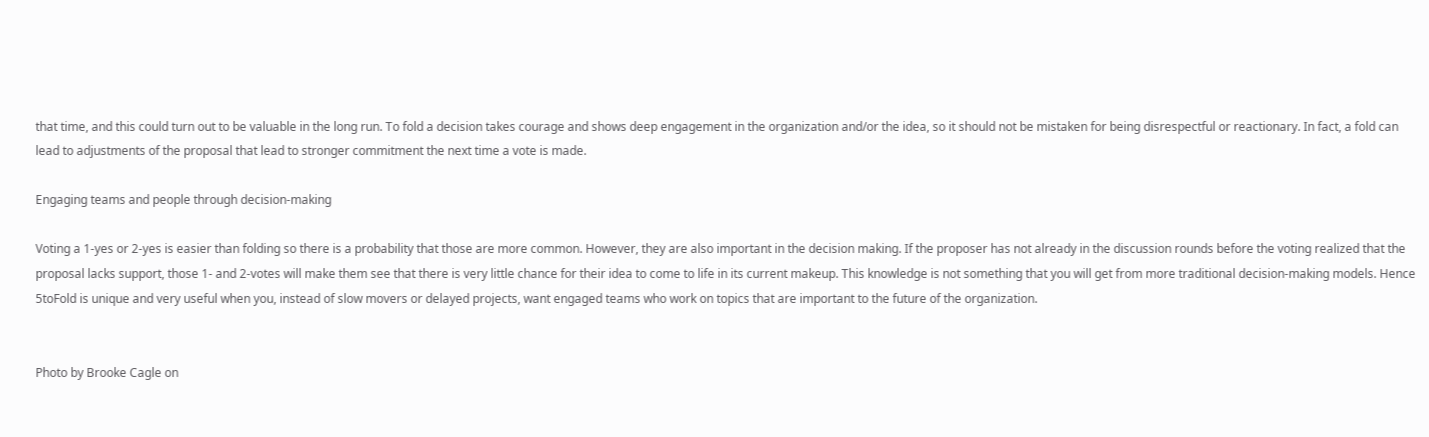that time, and this could turn out to be valuable in the long run. To fold a decision takes courage and shows deep engagement in the organization and/or the idea, so it should not be mistaken for being disrespectful or reactionary. In fact, a fold can lead to adjustments of the proposal that lead to stronger commitment the next time a vote is made.

Engaging teams and people through decision-making

Voting a 1-yes or 2-yes is easier than folding so there is a probability that those are more common. However, they are also important in the decision making. If the proposer has not already in the discussion rounds before the voting realized that the proposal lacks support, those 1- and 2-votes will make them see that there is very little chance for their idea to come to life in its current makeup. This knowledge is not something that you will get from more traditional decision-making models. Hence 5toFold is unique and very useful when you, instead of slow movers or delayed projects, want engaged teams who work on topics that are important to the future of the organization.


Photo by Brooke Cagle on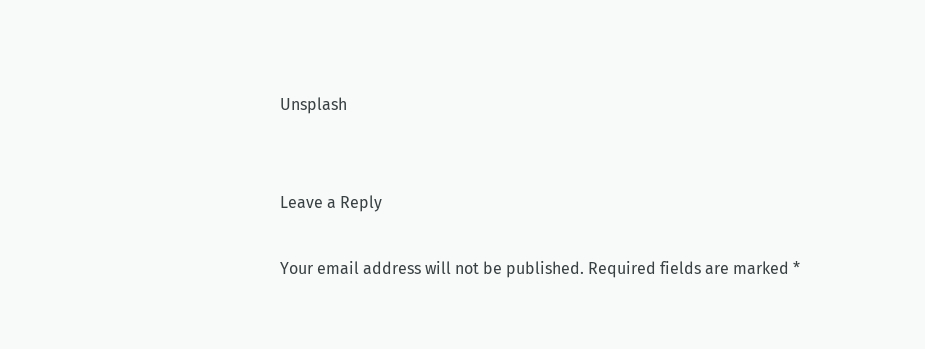Unsplash


Leave a Reply

Your email address will not be published. Required fields are marked *